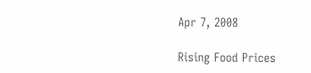Apr 7, 2008

Rising Food Prices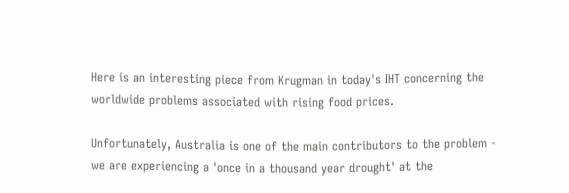Here is an interesting piece from Krugman in today's IHT concerning the worldwide problems associated with rising food prices.

Unfortunately, Australia is one of the main contributors to the problem - we are experiencing a 'once in a thousand year drought' at the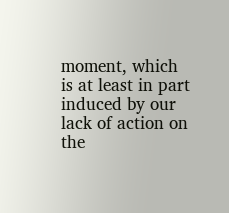moment, which is at least in part induced by our lack of action on the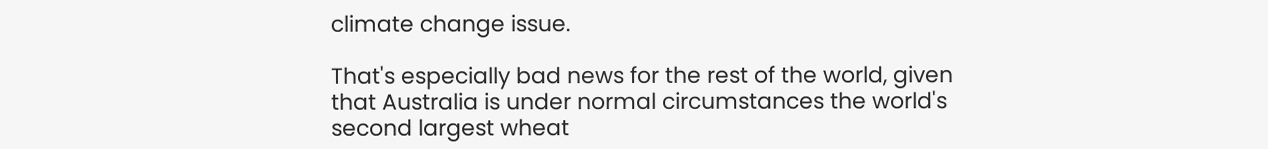climate change issue.

That's especially bad news for the rest of the world, given that Australia is under normal circumstances the world's second largest wheat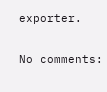exporter.

No comments: